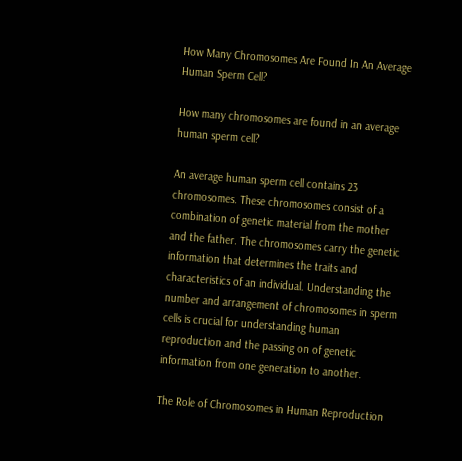How Many Chromosomes Are Found In An Average Human Sperm Cell?

How many chromosomes are found in an average human sperm cell?

An average human sperm cell contains 23 chromosomes. These chromosomes consist of a combination of genetic material from the mother and the father. The chromosomes carry the genetic information that determines the traits and characteristics of an individual. Understanding the number and arrangement of chromosomes in sperm cells is crucial for understanding human reproduction and the passing on of genetic information from one generation to another.

The Role of Chromosomes in Human Reproduction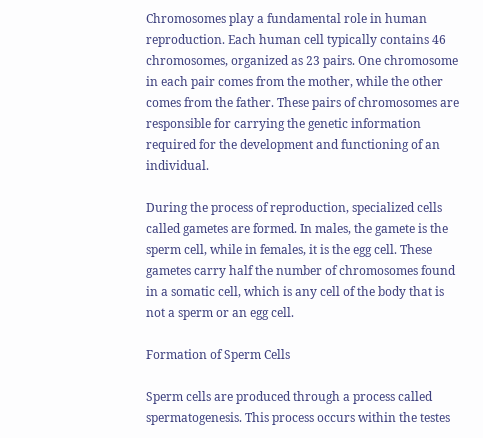Chromosomes play a fundamental role in human reproduction. Each human cell typically contains 46 chromosomes, organized as 23 pairs. One chromosome in each pair comes from the mother, while the other comes from the father. These pairs of chromosomes are responsible for carrying the genetic information required for the development and functioning of an individual.

During the process of reproduction, specialized cells called gametes are formed. In males, the gamete is the sperm cell, while in females, it is the egg cell. These gametes carry half the number of chromosomes found in a somatic cell, which is any cell of the body that is not a sperm or an egg cell.

Formation of Sperm Cells

Sperm cells are produced through a process called spermatogenesis. This process occurs within the testes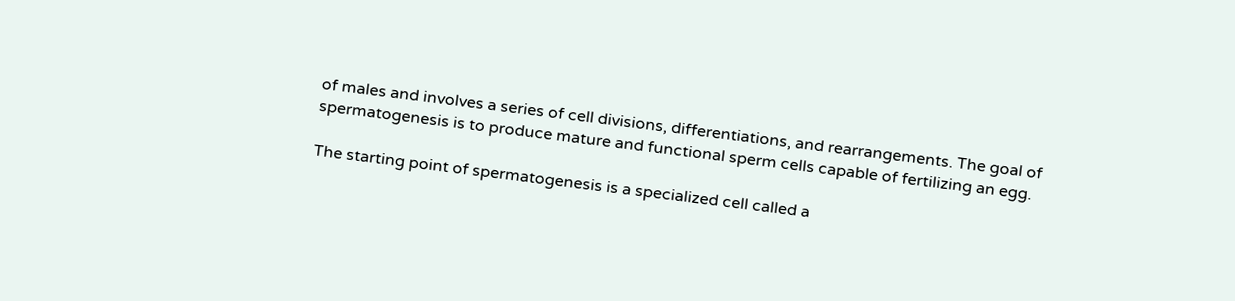of males and involves a series of cell divisions, differentiations, and rearrangements. The goal of spermatogenesis is to produce mature and functional sperm cells capable of fertilizing an egg.

The starting point of spermatogenesis is a specialized cell called a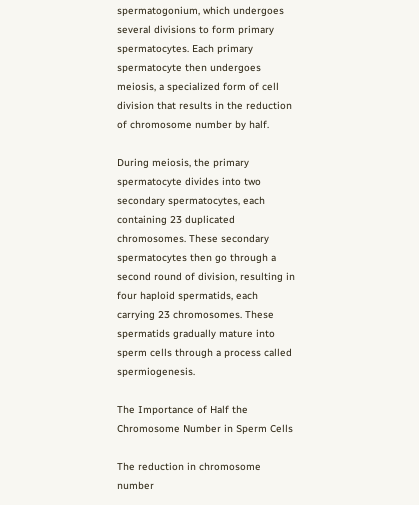spermatogonium, which undergoes several divisions to form primary spermatocytes. Each primary spermatocyte then undergoes meiosis, a specialized form of cell division that results in the reduction of chromosome number by half.

During meiosis, the primary spermatocyte divides into two secondary spermatocytes, each containing 23 duplicated chromosomes. These secondary spermatocytes then go through a second round of division, resulting in four haploid spermatids, each carrying 23 chromosomes. These spermatids gradually mature into sperm cells through a process called spermiogenesis.

The Importance of Half the Chromosome Number in Sperm Cells

The reduction in chromosome number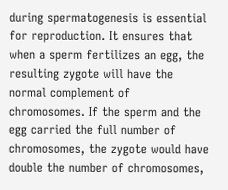during spermatogenesis is essential for reproduction. It ensures that when a sperm fertilizes an egg, the resulting zygote will have the normal complement of chromosomes. If the sperm and the egg carried the full number of chromosomes, the zygote would have double the number of chromosomes,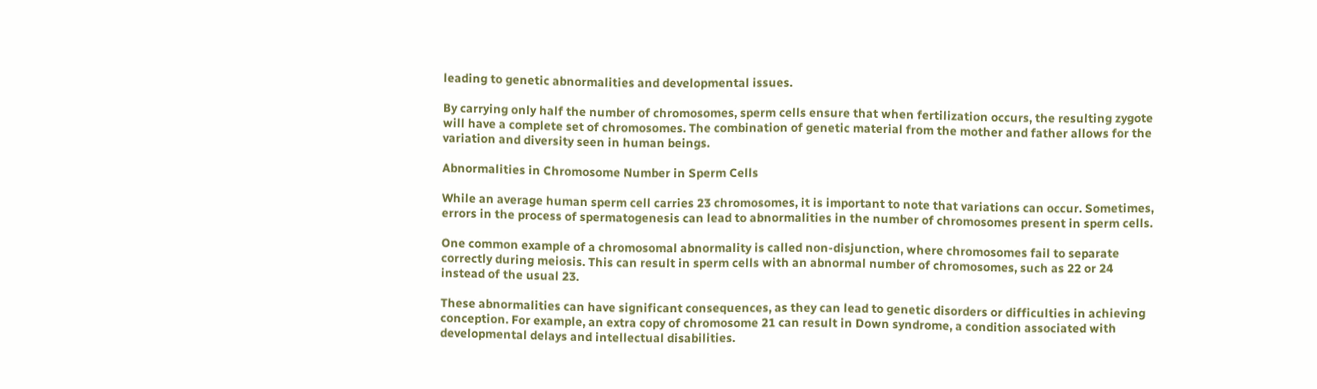leading to genetic abnormalities and developmental issues.

By carrying only half the number of chromosomes, sperm cells ensure that when fertilization occurs, the resulting zygote will have a complete set of chromosomes. The combination of genetic material from the mother and father allows for the variation and diversity seen in human beings.

Abnormalities in Chromosome Number in Sperm Cells

While an average human sperm cell carries 23 chromosomes, it is important to note that variations can occur. Sometimes, errors in the process of spermatogenesis can lead to abnormalities in the number of chromosomes present in sperm cells.

One common example of a chromosomal abnormality is called non-disjunction, where chromosomes fail to separate correctly during meiosis. This can result in sperm cells with an abnormal number of chromosomes, such as 22 or 24 instead of the usual 23.

These abnormalities can have significant consequences, as they can lead to genetic disorders or difficulties in achieving conception. For example, an extra copy of chromosome 21 can result in Down syndrome, a condition associated with developmental delays and intellectual disabilities.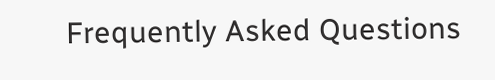Frequently Asked Questions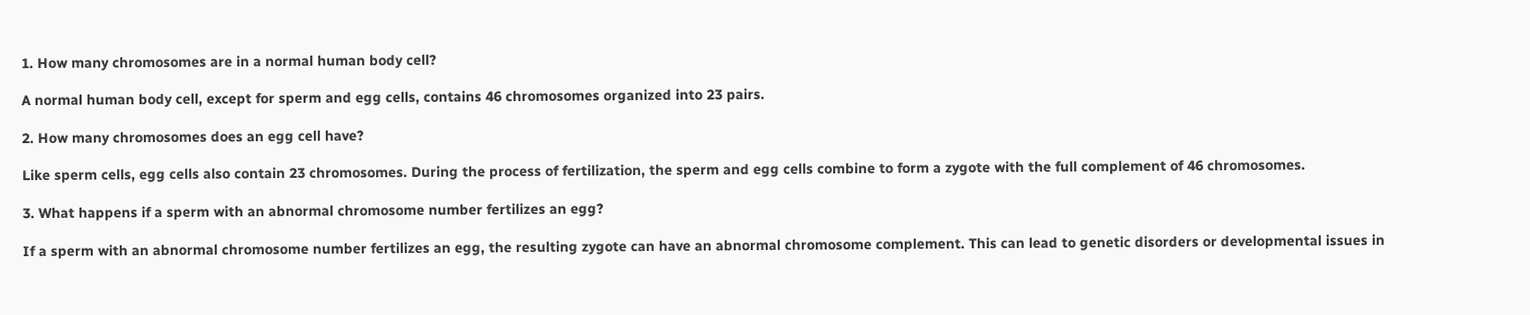1. How many chromosomes are in a normal human body cell?

A normal human body cell, except for sperm and egg cells, contains 46 chromosomes organized into 23 pairs.

2. How many chromosomes does an egg cell have?

Like sperm cells, egg cells also contain 23 chromosomes. During the process of fertilization, the sperm and egg cells combine to form a zygote with the full complement of 46 chromosomes.

3. What happens if a sperm with an abnormal chromosome number fertilizes an egg?

If a sperm with an abnormal chromosome number fertilizes an egg, the resulting zygote can have an abnormal chromosome complement. This can lead to genetic disorders or developmental issues in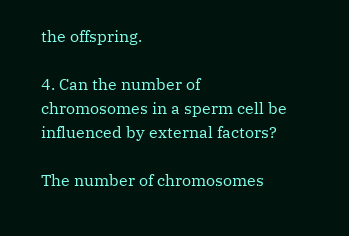the offspring.

4. Can the number of chromosomes in a sperm cell be influenced by external factors?

The number of chromosomes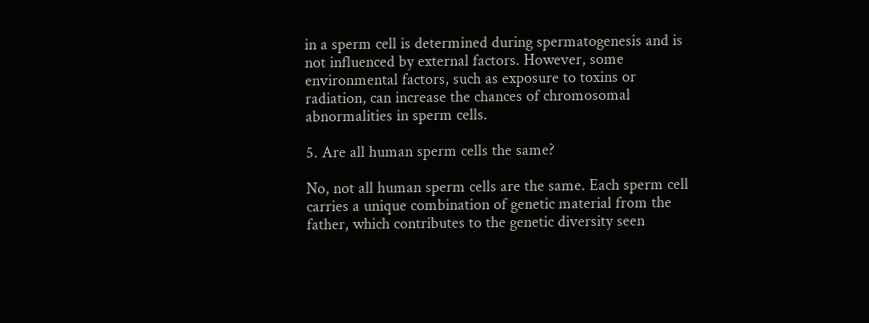in a sperm cell is determined during spermatogenesis and is not influenced by external factors. However, some environmental factors, such as exposure to toxins or radiation, can increase the chances of chromosomal abnormalities in sperm cells.

5. Are all human sperm cells the same?

No, not all human sperm cells are the same. Each sperm cell carries a unique combination of genetic material from the father, which contributes to the genetic diversity seen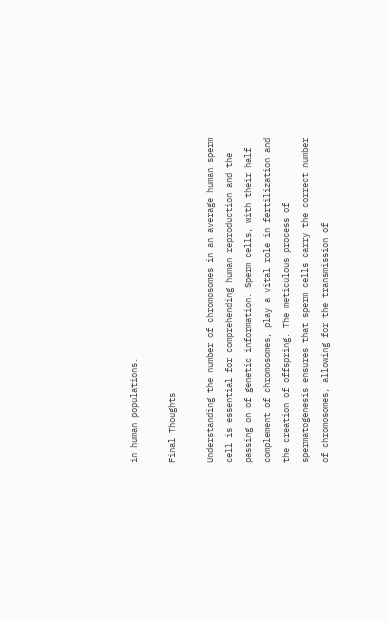in human populations.

Final Thoughts

Understanding the number of chromosomes in an average human sperm cell is essential for comprehending human reproduction and the passing on of genetic information. Sperm cells, with their half complement of chromosomes, play a vital role in fertilization and the creation of offspring. The meticulous process of spermatogenesis ensures that sperm cells carry the correct number of chromosomes, allowing for the transmission of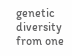genetic diversity from one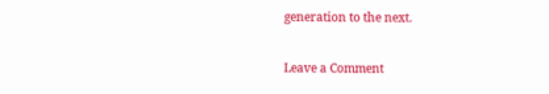generation to the next.

Leave a Comment